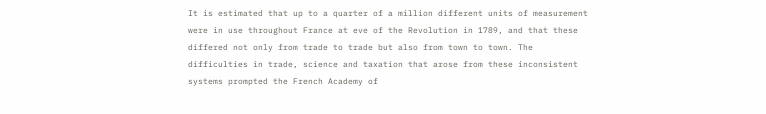It is estimated that up to a quarter of a million different units of measurement were in use throughout France at eve of the Revolution in 1789, and that these differed not only from trade to trade but also from town to town. The difficulties in trade, science and taxation that arose from these inconsistent systems prompted the French Academy of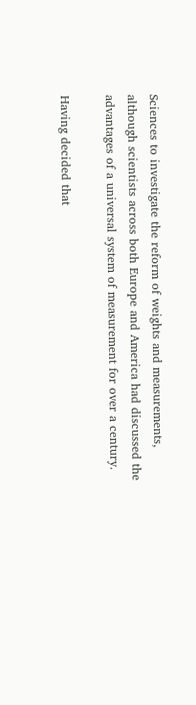Sciences to investigate the reform of weights and measurements, although scientists across both Europe and America had discussed the advantages of a universal system of measurement for over a century.

Having decided that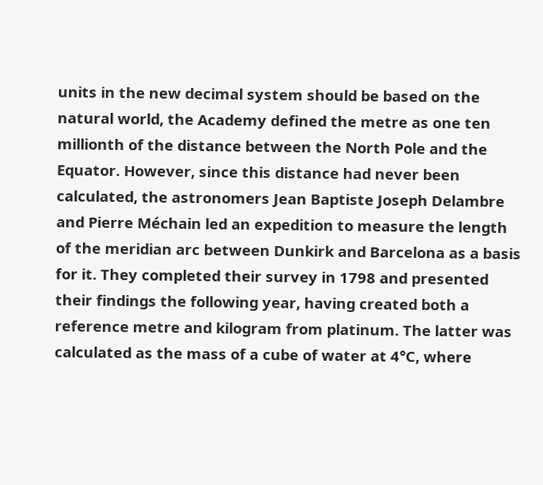units in the new decimal system should be based on the natural world, the Academy defined the metre as one ten millionth of the distance between the North Pole and the Equator. However, since this distance had never been calculated, the astronomers Jean Baptiste Joseph Delambre and Pierre Méchain led an expedition to measure the length of the meridian arc between Dunkirk and Barcelona as a basis for it. They completed their survey in 1798 and presented their findings the following year, having created both a reference metre and kilogram from platinum. The latter was calculated as the mass of a cube of water at 4°C, where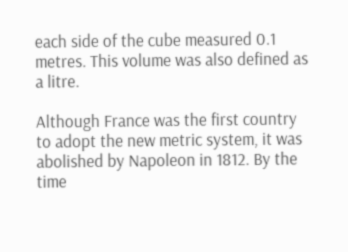each side of the cube measured 0.1 metres. This volume was also defined as a litre.

Although France was the first country to adopt the new metric system, it was abolished by Napoleon in 1812. By the time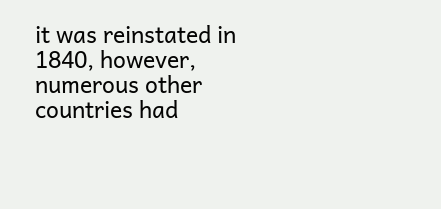it was reinstated in 1840, however, numerous other countries had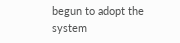begun to adopt the system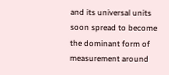and its universal units soon spread to become the dominant form of measurement around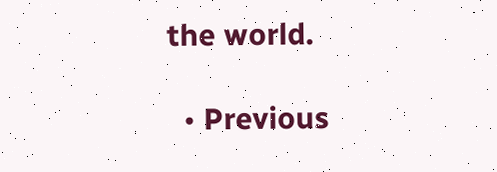the world.

  • Previous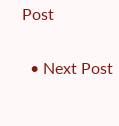Post

  • Next Post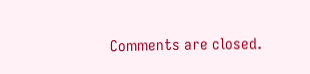Comments are closed.